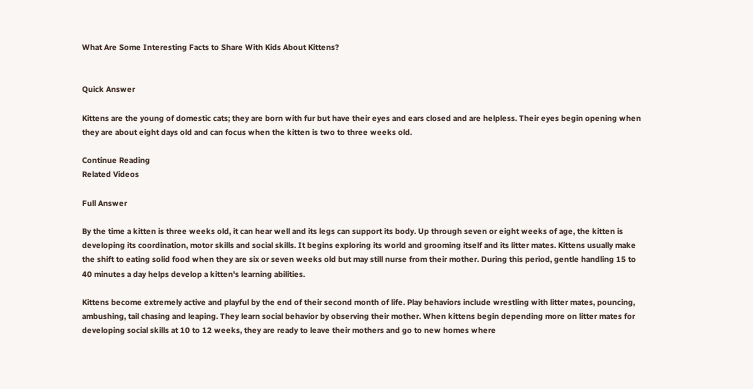What Are Some Interesting Facts to Share With Kids About Kittens?


Quick Answer

Kittens are the young of domestic cats; they are born with fur but have their eyes and ears closed and are helpless. Their eyes begin opening when they are about eight days old and can focus when the kitten is two to three weeks old.

Continue Reading
Related Videos

Full Answer

By the time a kitten is three weeks old, it can hear well and its legs can support its body. Up through seven or eight weeks of age, the kitten is developing its coordination, motor skills and social skills. It begins exploring its world and grooming itself and its litter mates. Kittens usually make the shift to eating solid food when they are six or seven weeks old but may still nurse from their mother. During this period, gentle handling 15 to 40 minutes a day helps develop a kitten's learning abilities.

Kittens become extremely active and playful by the end of their second month of life. Play behaviors include wrestling with litter mates, pouncing, ambushing, tail chasing and leaping. They learn social behavior by observing their mother. When kittens begin depending more on litter mates for developing social skills at 10 to 12 weeks, they are ready to leave their mothers and go to new homes where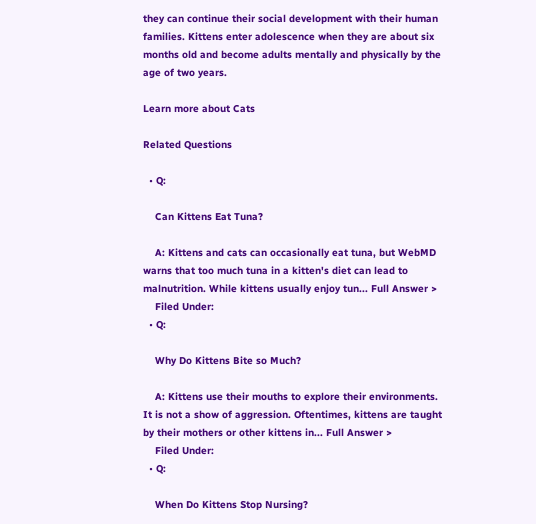they can continue their social development with their human families. Kittens enter adolescence when they are about six months old and become adults mentally and physically by the age of two years.

Learn more about Cats

Related Questions

  • Q:

    Can Kittens Eat Tuna?

    A: Kittens and cats can occasionally eat tuna, but WebMD warns that too much tuna in a kitten's diet can lead to malnutrition. While kittens usually enjoy tun... Full Answer >
    Filed Under:
  • Q:

    Why Do Kittens Bite so Much?

    A: Kittens use their mouths to explore their environments. It is not a show of aggression. Oftentimes, kittens are taught by their mothers or other kittens in... Full Answer >
    Filed Under:
  • Q:

    When Do Kittens Stop Nursing?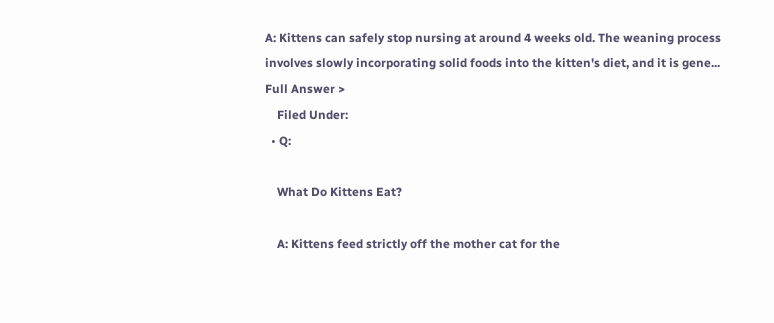A: Kittens can safely stop nursing at around 4 weeks old. The weaning process involves slowly incorporating solid foods into the kitten's diet, and it is gene... Full Answer >
    Filed Under:
  • Q:

    What Do Kittens Eat?

    A: Kittens feed strictly off the mother cat for the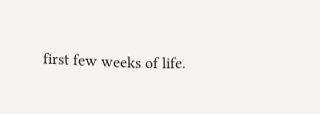first few weeks of life.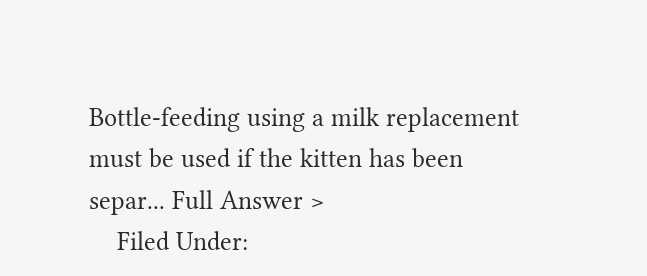Bottle-feeding using a milk replacement must be used if the kitten has been separ... Full Answer >
    Filed Under: